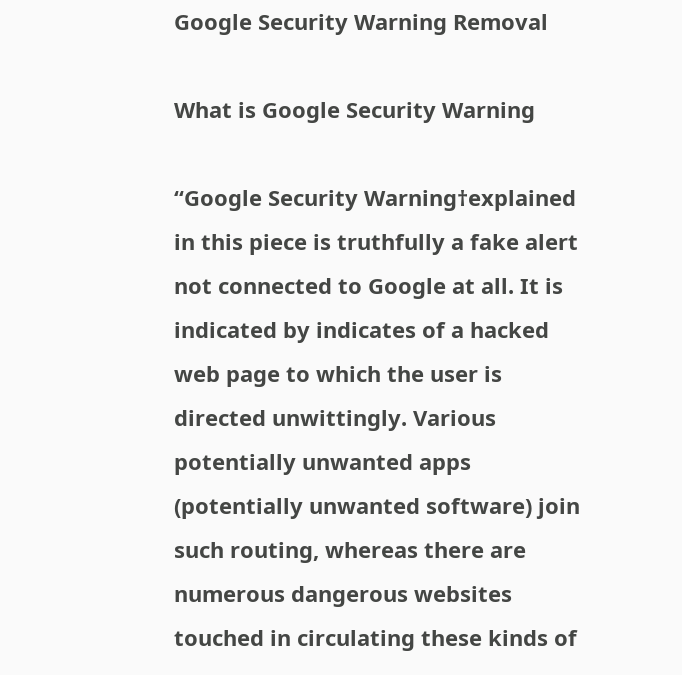Google Security Warning Removal

What is Google Security Warning

“Google Security Warning†explained in this piece is truthfully a fake alert not connected to Google at all. It is indicated by indicates of a hacked web page to which the user is directed unwittingly. Various potentially unwanted apps (potentially unwanted software) join such routing, whereas there are numerous dangerous websites touched in circulating these kinds of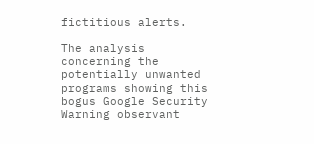fictitious alerts.

The analysis concerning the potentially unwanted programs showing this bogus Google Security Warning observant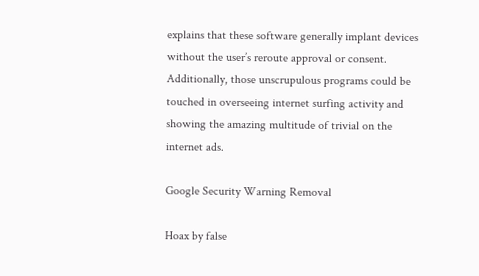explains that these software generally implant devices without the user’s reroute approval or consent. Additionally, those unscrupulous programs could be touched in overseeing internet surfing activity and showing the amazing multitude of trivial on the internet ads.

Google Security Warning Removal

Hoax by false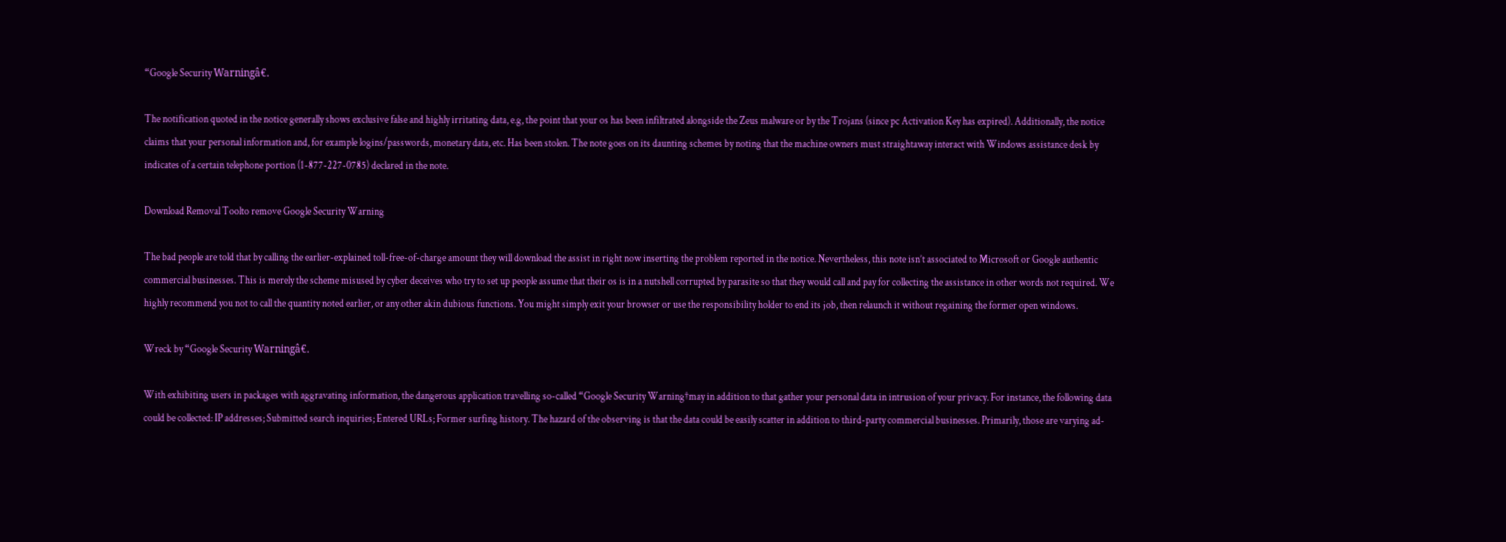“Google Security Warningâ€.

The notification quoted in the notice generally shows exclusive false and highly irritating data, e.g, the point that your os has been infiltrated alongside the Zeus malware or by the Trojans (since pc Activation Key has expired). Additionally, the notice claims that your personal information and, for example logins/passwords, monetary data, etc. Has been stolen. The note goes on its daunting schemes by noting that the machine owners must straightaway interact with Windows assistance desk by indicates of a certain telephone portion (1-877-227-0785) declared in the note.

Download Removal Toolto remove Google Security Warning

The bad people are told that by calling the earlier-explained toll-free-of-charge amount they will download the assist in right now inserting the problem reported in the notice. Nevertheless, this note isn’t associated to Microsoft or Google authentic commercial businesses. This is merely the scheme misused by cyber deceives who try to set up people assume that their os is in a nutshell corrupted by parasite so that they would call and pay for collecting the assistance in other words not required. We highly recommend you not to call the quantity noted earlier, or any other akin dubious functions. You might simply exit your browser or use the responsibility holder to end its job, then relaunch it without regaining the former open windows.

Wreck by “Google Security Warningâ€.

With exhibiting users in packages with aggravating information, the dangerous application travelling so-called “Google Security Warning†may in addition to that gather your personal data in intrusion of your privacy. For instance, the following data could be collected: IP addresses; Submitted search inquiries; Entered URLs; Former surfing history. The hazard of the observing is that the data could be easily scatter in addition to third-party commercial businesses. Primarily, those are varying ad-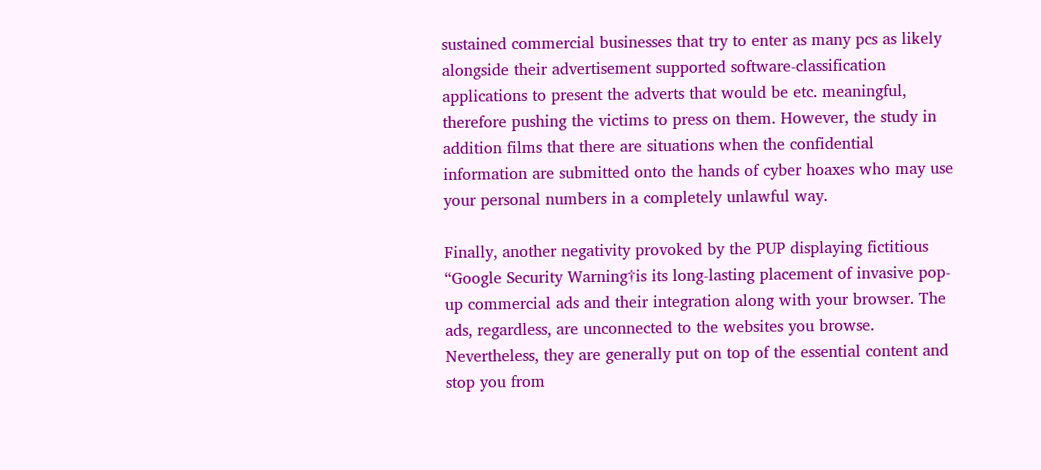sustained commercial businesses that try to enter as many pcs as likely alongside their advertisement supported software-classification applications to present the adverts that would be etc. meaningful, therefore pushing the victims to press on them. However, the study in addition films that there are situations when the confidential information are submitted onto the hands of cyber hoaxes who may use your personal numbers in a completely unlawful way.

Finally, another negativity provoked by the PUP displaying fictitious “Google Security Warning†is its long-lasting placement of invasive pop-up commercial ads and their integration along with your browser. The ads, regardless, are unconnected to the websites you browse. Nevertheless, they are generally put on top of the essential content and stop you from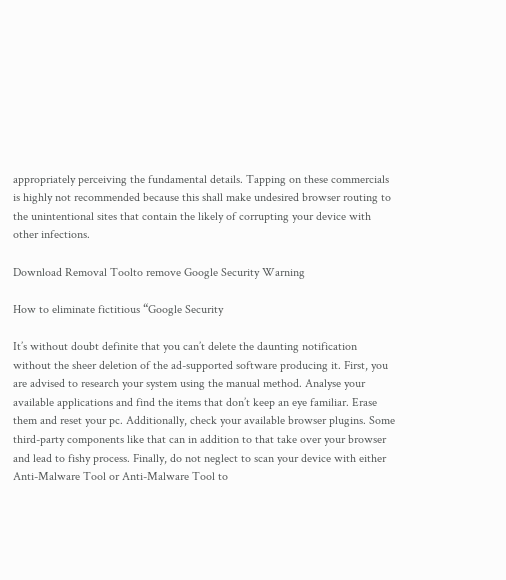appropriately perceiving the fundamental details. Tapping on these commercials is highly not recommended because this shall make undesired browser routing to the unintentional sites that contain the likely of corrupting your device with other infections.

Download Removal Toolto remove Google Security Warning

How to eliminate fictitious “Google Security

It’s without doubt definite that you can’t delete the daunting notification without the sheer deletion of the ad-supported software producing it. First, you are advised to research your system using the manual method. Analyse your available applications and find the items that don’t keep an eye familiar. Erase them and reset your pc. Additionally, check your available browser plugins. Some third-party components like that can in addition to that take over your browser and lead to fishy process. Finally, do not neglect to scan your device with either Anti-Malware Tool or Anti-Malware Tool to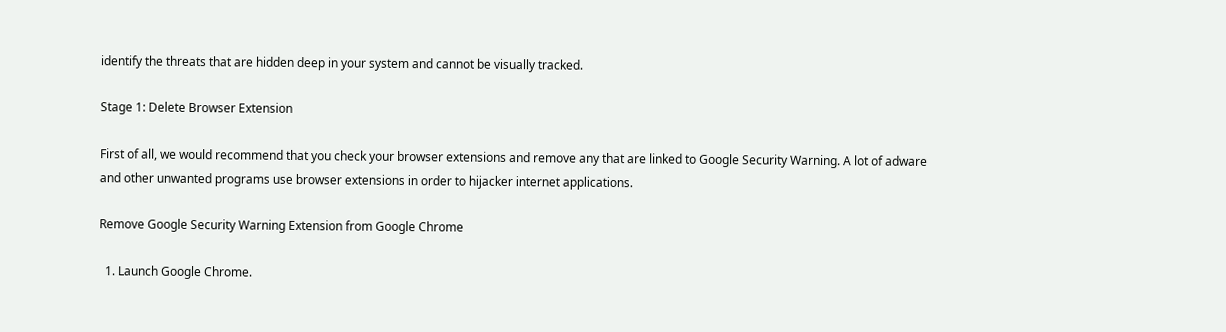identify the threats that are hidden deep in your system and cannot be visually tracked.

Stage 1: Delete Browser Extension

First of all, we would recommend that you check your browser extensions and remove any that are linked to Google Security Warning. A lot of adware and other unwanted programs use browser extensions in order to hijacker internet applications.

Remove Google Security Warning Extension from Google Chrome

  1. Launch Google Chrome.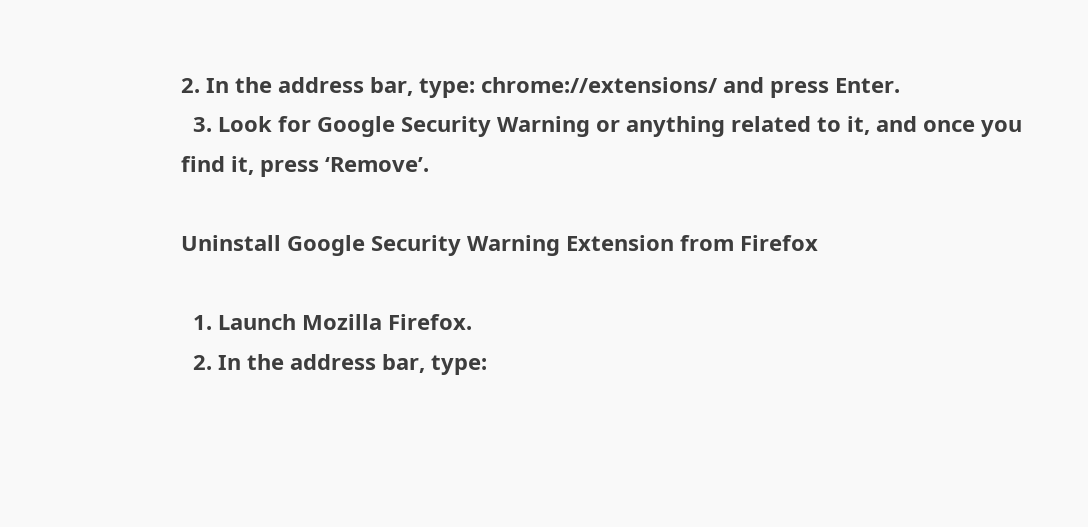2. In the address bar, type: chrome://extensions/ and press Enter.
  3. Look for Google Security Warning or anything related to it, and once you find it, press ‘Remove’.

Uninstall Google Security Warning Extension from Firefox

  1. Launch Mozilla Firefox.
  2. In the address bar, type: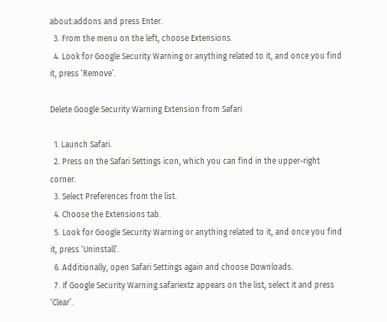about:addons and press Enter.
  3. From the menu on the left, choose Extensions.
  4. Look for Google Security Warning or anything related to it, and once you find it, press ‘Remove’.

Delete Google Security Warning Extension from Safari

  1. Launch Safari.
  2. Press on the Safari Settings icon, which you can find in the upper-right corner.
  3. Select Preferences from the list.
  4. Choose the Extensions tab.
  5. Look for Google Security Warning or anything related to it, and once you find it, press ‘Uninstall’.
  6. Additionally, open Safari Settings again and choose Downloads.
  7. If Google Security Warning.safariextz appears on the list, select it and press ‘Clear’.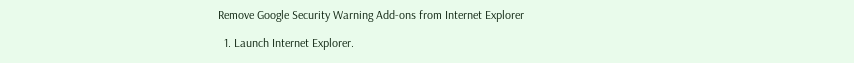Remove Google Security Warning Add-ons from Internet Explorer

  1. Launch Internet Explorer.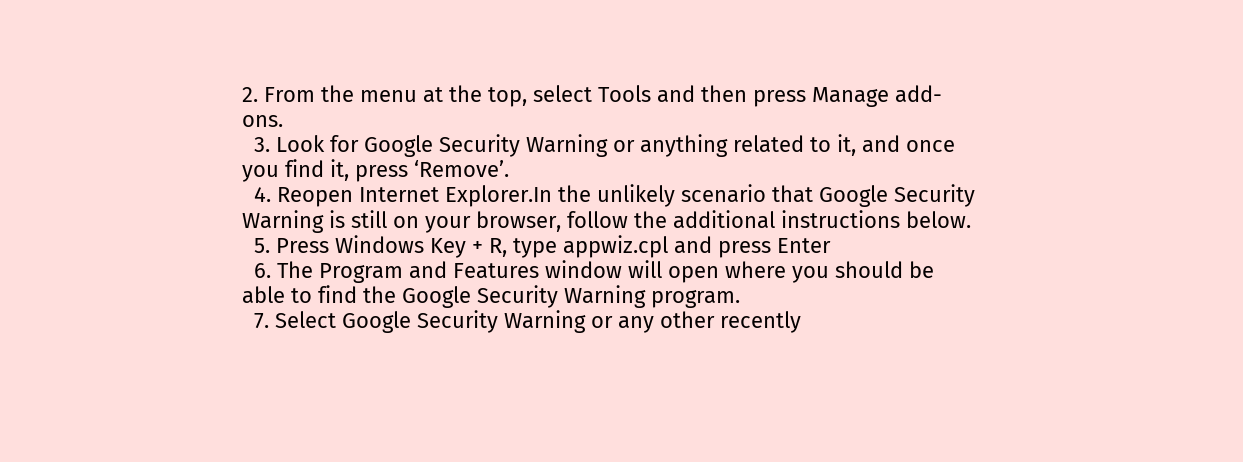2. From the menu at the top, select Tools and then press Manage add-ons.
  3. Look for Google Security Warning or anything related to it, and once you find it, press ‘Remove’.
  4. Reopen Internet Explorer.In the unlikely scenario that Google Security Warning is still on your browser, follow the additional instructions below.
  5. Press Windows Key + R, type appwiz.cpl and press Enter
  6. The Program and Features window will open where you should be able to find the Google Security Warning program.
  7. Select Google Security Warning or any other recently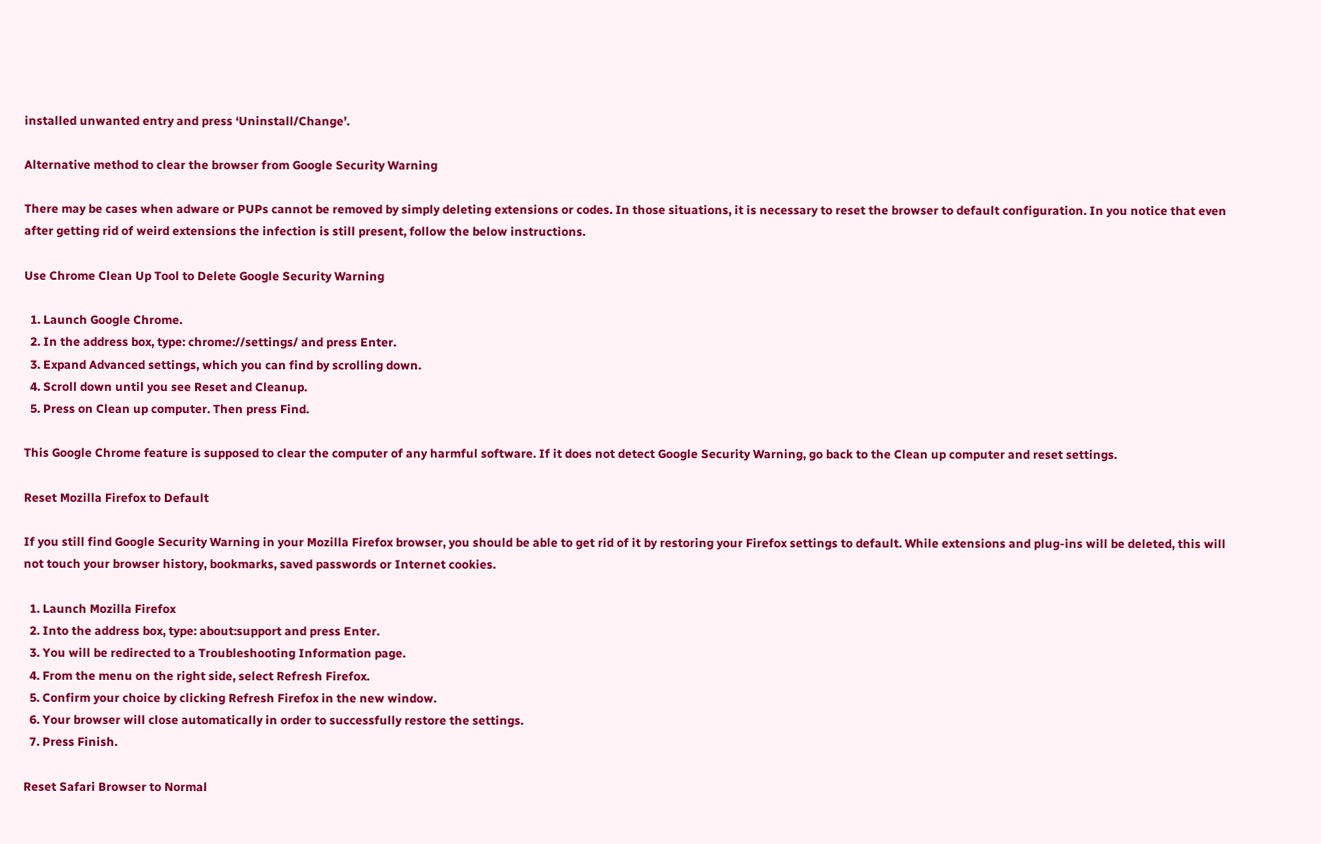installed unwanted entry and press ‘Uninstall/Change’.

Alternative method to clear the browser from Google Security Warning

There may be cases when adware or PUPs cannot be removed by simply deleting extensions or codes. In those situations, it is necessary to reset the browser to default configuration. In you notice that even after getting rid of weird extensions the infection is still present, follow the below instructions.

Use Chrome Clean Up Tool to Delete Google Security Warning

  1. Launch Google Chrome.
  2. In the address box, type: chrome://settings/ and press Enter.
  3. Expand Advanced settings, which you can find by scrolling down.
  4. Scroll down until you see Reset and Cleanup.
  5. Press on Clean up computer. Then press Find.

This Google Chrome feature is supposed to clear the computer of any harmful software. If it does not detect Google Security Warning, go back to the Clean up computer and reset settings.

Reset Mozilla Firefox to Default

If you still find Google Security Warning in your Mozilla Firefox browser, you should be able to get rid of it by restoring your Firefox settings to default. While extensions and plug-ins will be deleted, this will not touch your browser history, bookmarks, saved passwords or Internet cookies.

  1. Launch Mozilla Firefox
  2. Into the address box, type: about:support and press Enter.
  3. You will be redirected to a Troubleshooting Information page.
  4. From the menu on the right side, select Refresh Firefox.
  5. Confirm your choice by clicking Refresh Firefox in the new window.
  6. Your browser will close automatically in order to successfully restore the settings.
  7. Press Finish.

Reset Safari Browser to Normal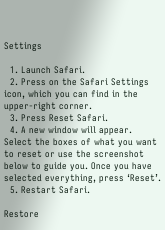Settings

  1. Launch Safari.
  2. Press on the Safari Settings icon, which you can find in the upper-right corner.
  3. Press Reset Safari.
  4. A new window will appear. Select the boxes of what you want to reset or use the screenshot below to guide you. Once you have selected everything, press ‘Reset’.
  5. Restart Safari.

Restore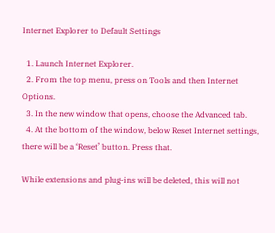Internet Explorer to Default Settings

  1. Launch Internet Explorer.
  2. From the top menu, press on Tools and then Internet Options.
  3. In the new window that opens, choose the Advanced tab.
  4. At the bottom of the window, below Reset Internet settings, there will be a ‘Reset’ button. Press that.

While extensions and plug-ins will be deleted, this will not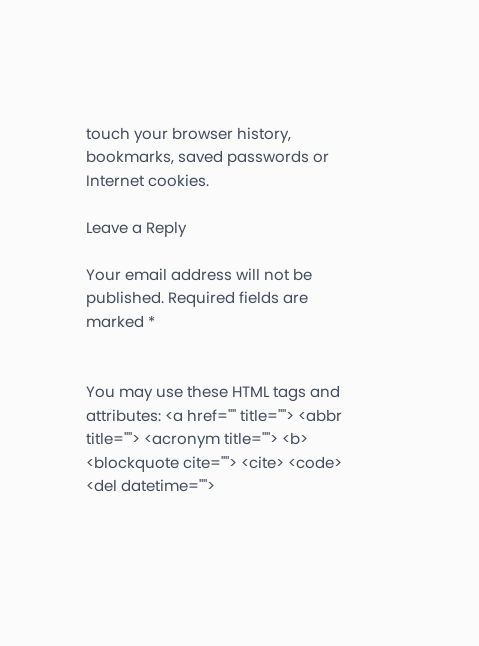touch your browser history, bookmarks, saved passwords or Internet cookies.

Leave a Reply

Your email address will not be published. Required fields are marked *


You may use these HTML tags and attributes: <a href="" title=""> <abbr title=""> <acronym title=""> <b> <blockquote cite=""> <cite> <code> <del datetime="">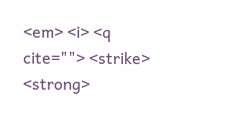<em> <i> <q cite=""> <strike> <strong>